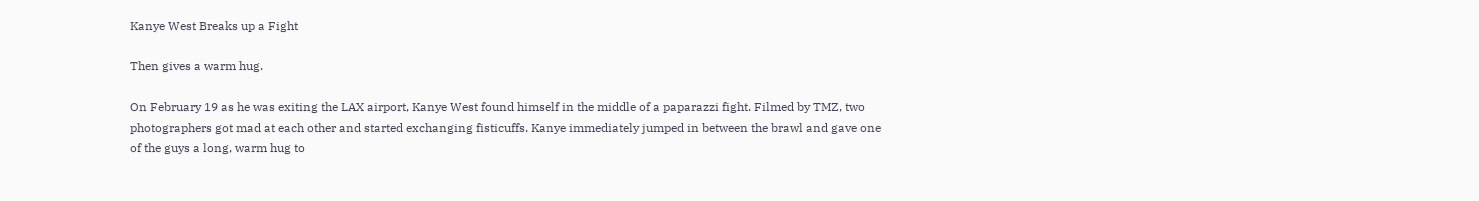Kanye West Breaks up a Fight

Then gives a warm hug.

On February 19 as he was exiting the LAX airport, Kanye West found himself in the middle of a paparazzi fight. Filmed by TMZ, two photographers got mad at each other and started exchanging fisticuffs. Kanye immediately jumped in between the brawl and gave one of the guys a long, warm hug to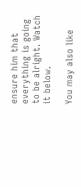ensure him that everything is going to be alright. Watch it below.

You may also like